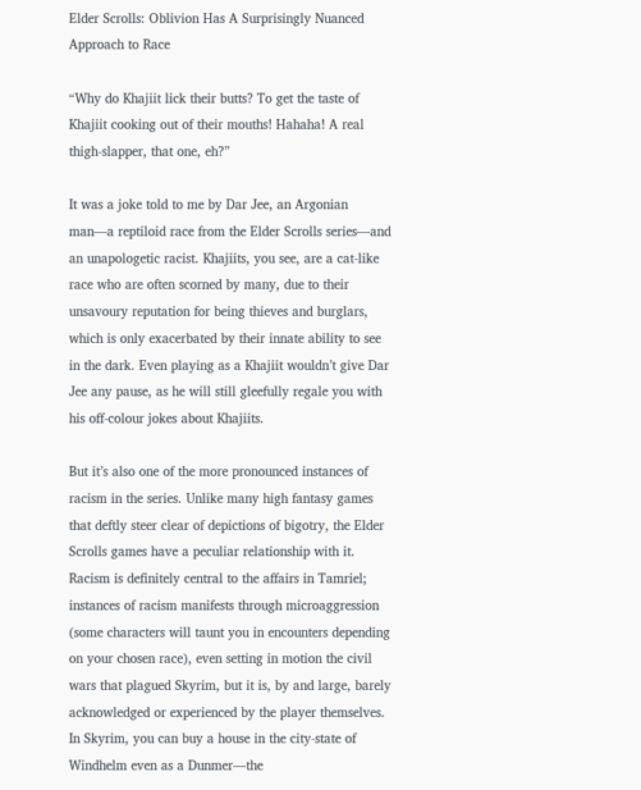Elder Scrolls: Oblivion Has A Surprisingly Nuanced Approach to Race

“Why do Khajiit lick their butts? To get the taste of Khajiit cooking out of their mouths! Hahaha! A real thigh-slapper, that one, eh?”

It was a joke told to me by Dar Jee, an Argonian man—a reptiloid race from the Elder Scrolls series—and an unapologetic racist. Khajiits, you see, are a cat-like race who are often scorned by many, due to their unsavoury reputation for being thieves and burglars, which is only exacerbated by their innate ability to see in the dark. Even playing as a Khajiit wouldn’t give Dar Jee any pause, as he will still gleefully regale you with his off-colour jokes about Khajiits.

But it’s also one of the more pronounced instances of racism in the series. Unlike many high fantasy games that deftly steer clear of depictions of bigotry, the Elder Scrolls games have a peculiar relationship with it. Racism is definitely central to the affairs in Tamriel; instances of racism manifests through microaggression (some characters will taunt you in encounters depending on your chosen race), even setting in motion the civil wars that plagued Skyrim, but it is, by and large, barely acknowledged or experienced by the player themselves. In Skyrim, you can buy a house in the city-state of Windhelm even as a Dunmer—the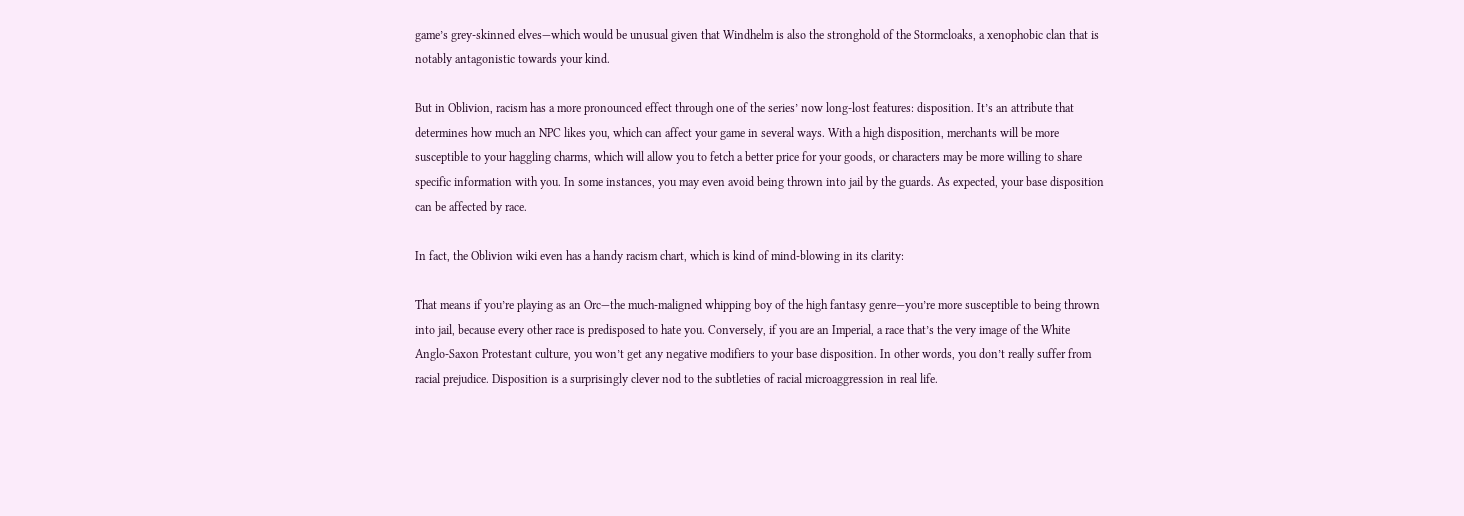game’s grey-skinned elves—which would be unusual given that Windhelm is also the stronghold of the Stormcloaks, a xenophobic clan that is notably antagonistic towards your kind.

But in Oblivion, racism has a more pronounced effect through one of the series’ now long-lost features: disposition. It’s an attribute that determines how much an NPC likes you, which can affect your game in several ways. With a high disposition, merchants will be more susceptible to your haggling charms, which will allow you to fetch a better price for your goods, or characters may be more willing to share specific information with you. In some instances, you may even avoid being thrown into jail by the guards. As expected, your base disposition can be affected by race.

In fact, the Oblivion wiki even has a handy racism chart, which is kind of mind-blowing in its clarity:

That means if you’re playing as an Orc—the much-maligned whipping boy of the high fantasy genre—you’re more susceptible to being thrown into jail, because every other race is predisposed to hate you. Conversely, if you are an Imperial, a race that’s the very image of the White Anglo-Saxon Protestant culture, you won’t get any negative modifiers to your base disposition. In other words, you don’t really suffer from racial prejudice. Disposition is a surprisingly clever nod to the subtleties of racial microaggression in real life.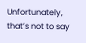Unfortunately, that’s not to say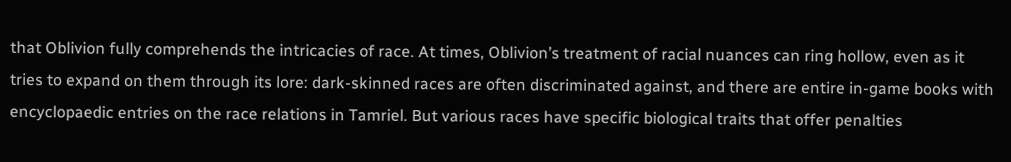that Oblivion fully comprehends the intricacies of race. At times, Oblivion’s treatment of racial nuances can ring hollow, even as it tries to expand on them through its lore: dark-skinned races are often discriminated against, and there are entire in-game books with encyclopaedic entries on the race relations in Tamriel. But various races have specific biological traits that offer penalties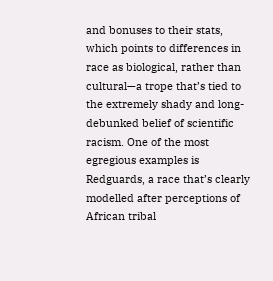and bonuses to their stats, which points to differences in race as biological, rather than cultural—a trope that’s tied to the extremely shady and long-debunked belief of scientific racism. One of the most egregious examples is Redguards, a race that’s clearly modelled after perceptions of African tribal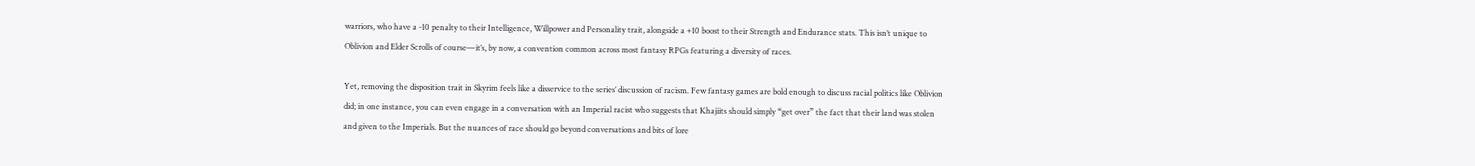warriors, who have a -10 penalty to their Intelligence, Willpower and Personality trait, alongside a +10 boost to their Strength and Endurance stats. This isn’t unique to Oblivion and Elder Scrolls of course—it’s, by now, a convention common across most fantasy RPGs featuring a diversity of races.

Yet, removing the disposition trait in Skyrim feels like a disservice to the series’ discussion of racism. Few fantasy games are bold enough to discuss racial politics like Oblivion did; in one instance, you can even engage in a conversation with an Imperial racist who suggests that Khajiits should simply “get over” the fact that their land was stolen and given to the Imperials. But the nuances of race should go beyond conversations and bits of lore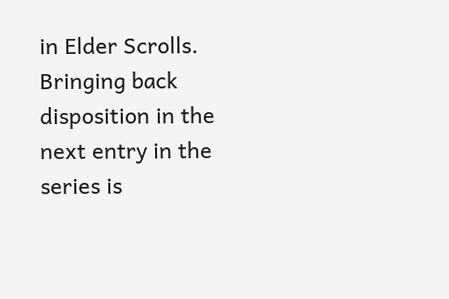in Elder Scrolls. Bringing back disposition in the next entry in the series is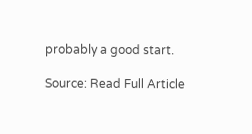probably a good start.

Source: Read Full Article